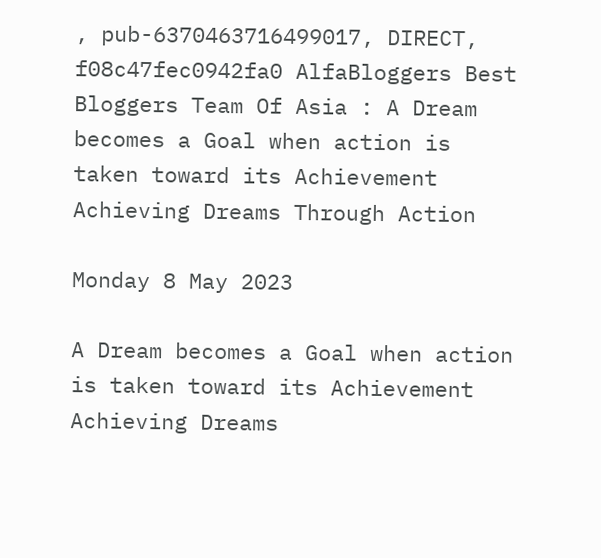, pub-6370463716499017, DIRECT, f08c47fec0942fa0 AlfaBloggers Best Bloggers Team Of Asia : A Dream becomes a Goal when action is taken toward its Achievement Achieving Dreams Through Action

Monday 8 May 2023

A Dream becomes a Goal when action is taken toward its Achievement Achieving Dreams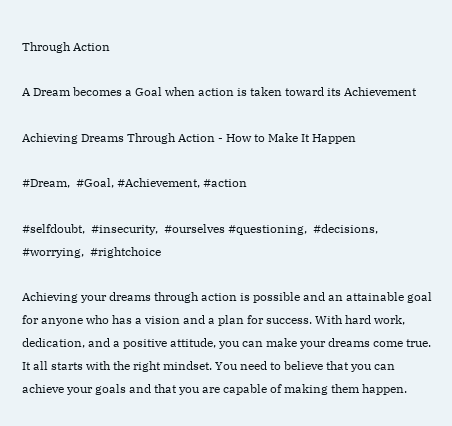Through Action

A Dream becomes a Goal when action is taken toward its Achievement

Achieving Dreams Through Action - How to Make It Happen

#Dream,  #Goal, #Achievement, #action

#selfdoubt,  #insecurity,  #ourselves #questioning,  #decisions,  #worrying,  #rightchoice

Achieving your dreams through action is possible and an attainable goal for anyone who has a vision and a plan for success. With hard work, dedication, and a positive attitude, you can make your dreams come true. It all starts with the right mindset. You need to believe that you can achieve your goals and that you are capable of making them happen.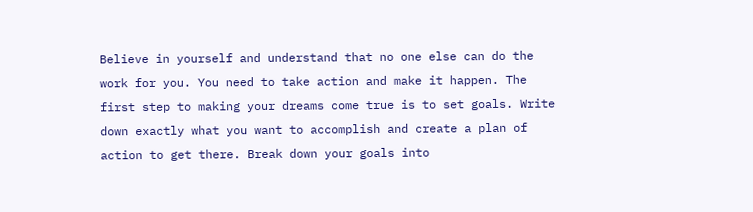Believe in yourself and understand that no one else can do the work for you. You need to take action and make it happen. The first step to making your dreams come true is to set goals. Write down exactly what you want to accomplish and create a plan of action to get there. Break down your goals into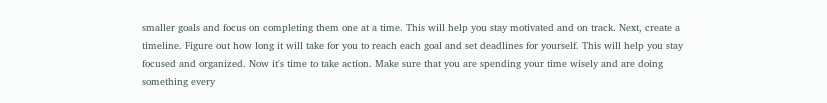smaller goals and focus on completing them one at a time. This will help you stay motivated and on track. Next, create a timeline. Figure out how long it will take for you to reach each goal and set deadlines for yourself. This will help you stay focused and organized. Now it's time to take action. Make sure that you are spending your time wisely and are doing something every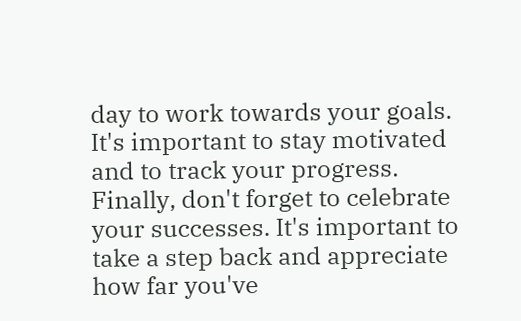day to work towards your goals. It's important to stay motivated and to track your progress. Finally, don't forget to celebrate your successes. It's important to take a step back and appreciate how far you've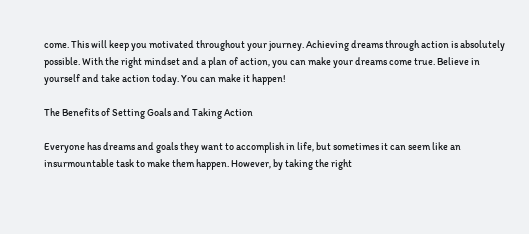come. This will keep you motivated throughout your journey. Achieving dreams through action is absolutely possible. With the right mindset and a plan of action, you can make your dreams come true. Believe in yourself and take action today. You can make it happen!

The Benefits of Setting Goals and Taking Action

Everyone has dreams and goals they want to accomplish in life, but sometimes it can seem like an insurmountable task to make them happen. However, by taking the right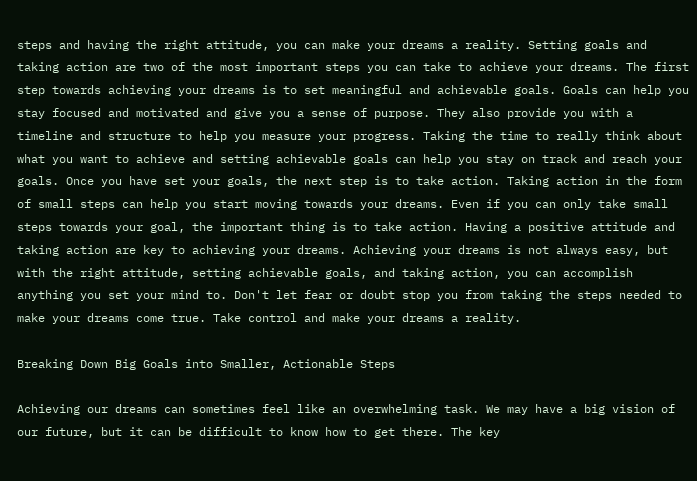steps and having the right attitude, you can make your dreams a reality. Setting goals and taking action are two of the most important steps you can take to achieve your dreams. The first step towards achieving your dreams is to set meaningful and achievable goals. Goals can help you stay focused and motivated and give you a sense of purpose. They also provide you with a timeline and structure to help you measure your progress. Taking the time to really think about what you want to achieve and setting achievable goals can help you stay on track and reach your goals. Once you have set your goals, the next step is to take action. Taking action in the form of small steps can help you start moving towards your dreams. Even if you can only take small steps towards your goal, the important thing is to take action. Having a positive attitude and taking action are key to achieving your dreams. Achieving your dreams is not always easy, but with the right attitude, setting achievable goals, and taking action, you can accomplish anything you set your mind to. Don't let fear or doubt stop you from taking the steps needed to make your dreams come true. Take control and make your dreams a reality.

Breaking Down Big Goals into Smaller, Actionable Steps

Achieving our dreams can sometimes feel like an overwhelming task. We may have a big vision of our future, but it can be difficult to know how to get there. The key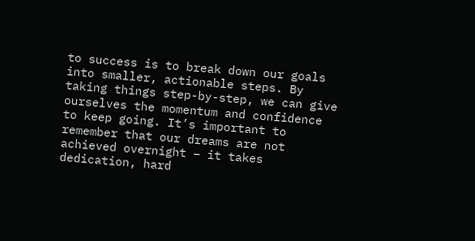to success is to break down our goals into smaller, actionable steps. By taking things step-by-step, we can give ourselves the momentum and confidence to keep going. It’s important to remember that our dreams are not achieved overnight – it takes dedication, hard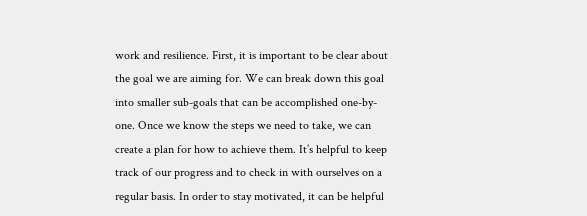work and resilience. First, it is important to be clear about the goal we are aiming for. We can break down this goal into smaller sub-goals that can be accomplished one-by-one. Once we know the steps we need to take, we can create a plan for how to achieve them. It’s helpful to keep track of our progress and to check in with ourselves on a regular basis. In order to stay motivated, it can be helpful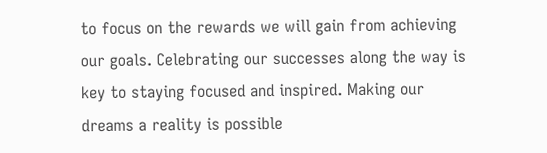to focus on the rewards we will gain from achieving our goals. Celebrating our successes along the way is key to staying focused and inspired. Making our dreams a reality is possible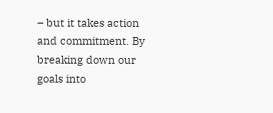– but it takes action and commitment. By breaking down our goals into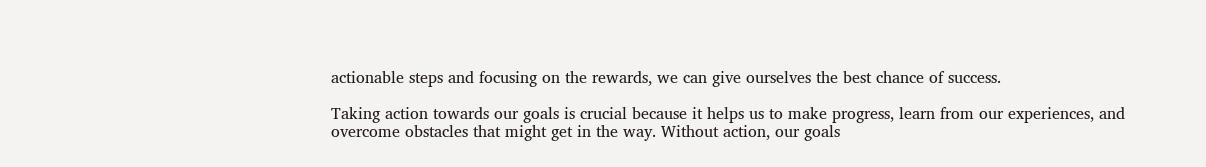actionable steps and focusing on the rewards, we can give ourselves the best chance of success.

Taking action towards our goals is crucial because it helps us to make progress, learn from our experiences, and overcome obstacles that might get in the way. Without action, our goals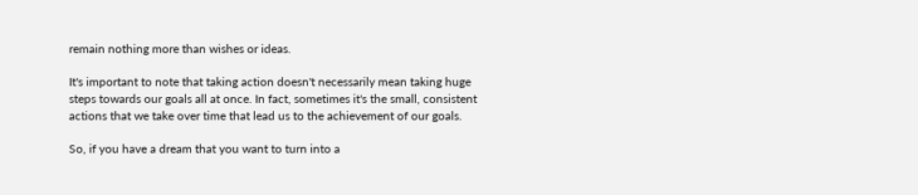remain nothing more than wishes or ideas.

It's important to note that taking action doesn't necessarily mean taking huge steps towards our goals all at once. In fact, sometimes it's the small, consistent actions that we take over time that lead us to the achievement of our goals.

So, if you have a dream that you want to turn into a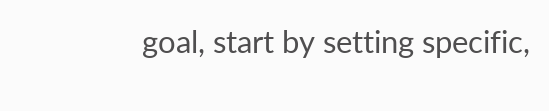goal, start by setting specific,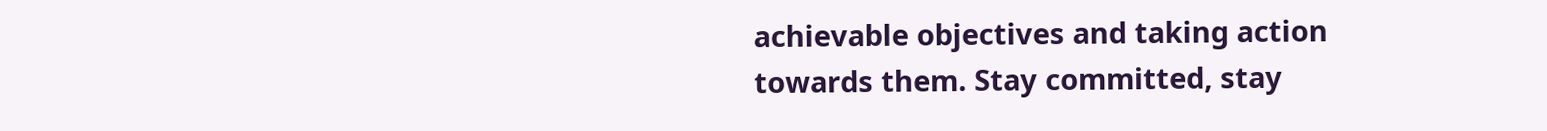achievable objectives and taking action towards them. Stay committed, stay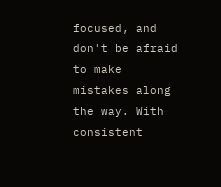focused, and don't be afraid to make mistakes along the way. With consistent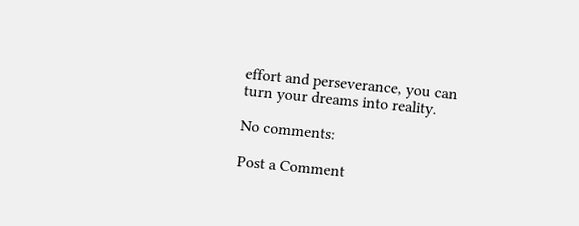effort and perseverance, you can turn your dreams into reality.

No comments:

Post a Comment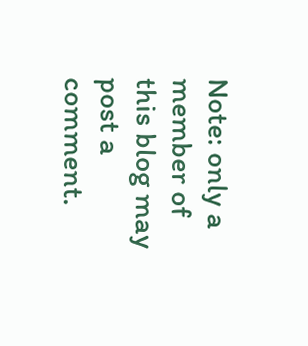Note: only a member of this blog may post a comment.